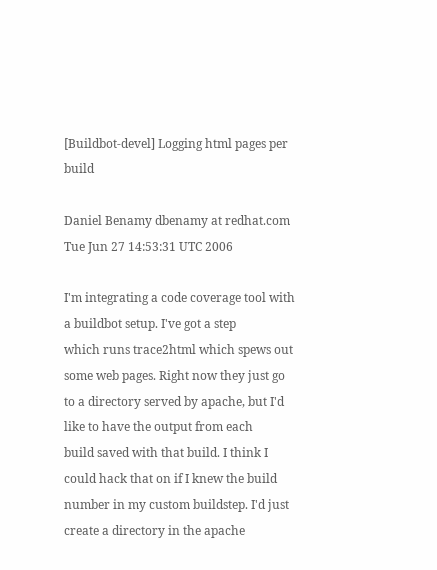[Buildbot-devel] Logging html pages per build

Daniel Benamy dbenamy at redhat.com
Tue Jun 27 14:53:31 UTC 2006

I'm integrating a code coverage tool with a buildbot setup. I've got a step
which runs trace2html which spews out some web pages. Right now they just go
to a directory served by apache, but I'd like to have the output from each
build saved with that build. I think I could hack that on if I knew the build
number in my custom buildstep. I'd just create a directory in the apache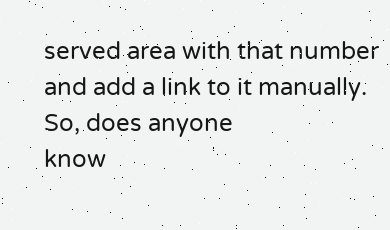served area with that number and add a link to it manually. So, does anyone
know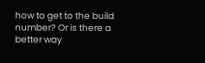how to get to the build number? Or is there a better way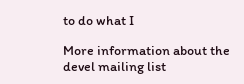to do what I

More information about the devel mailing list